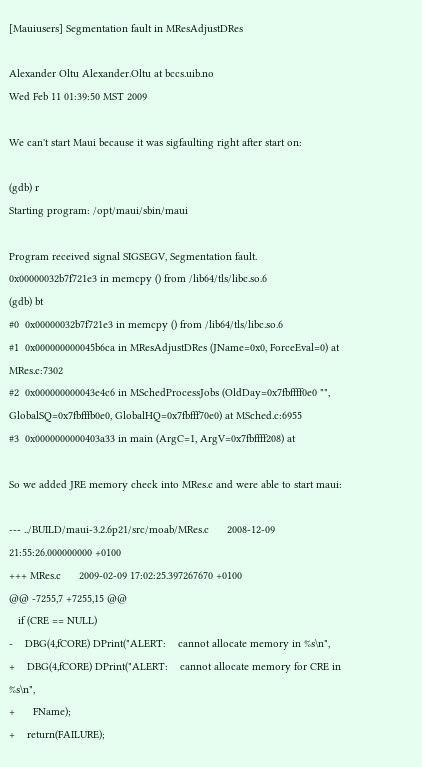[Mauiusers] Segmentation fault in MResAdjustDRes

Alexander Oltu Alexander.Oltu at bccs.uib.no
Wed Feb 11 01:39:50 MST 2009

We can't start Maui because it was sigfaulting right after start on:

(gdb) r
Starting program: /opt/maui/sbin/maui

Program received signal SIGSEGV, Segmentation fault.
0x00000032b7f721e3 in memcpy () from /lib64/tls/libc.so.6
(gdb) bt
#0  0x00000032b7f721e3 in memcpy () from /lib64/tls/libc.so.6
#1  0x000000000045b6ca in MResAdjustDRes (JName=0x0, ForceEval=0) at MRes.c:7302
#2  0x000000000043e4c6 in MSchedProcessJobs (OldDay=0x7fbffff0e0 "", GlobalSQ=0x7fbfffb0e0, GlobalHQ=0x7fbfff70e0) at MSched.c:6955
#3  0x0000000000403a33 in main (ArgC=1, ArgV=0x7fbffff208) at

So we added JRE memory check into MRes.c and were able to start maui:

--- ../BUILD/maui-3.2.6p21/src/moab/MRes.c      2008-12-09 21:55:26.000000000 +0100
+++ MRes.c      2009-02-09 17:02:25.397267670 +0100
@@ -7255,7 +7255,15 @@
   if (CRE == NULL)
-    DBG(4,fCORE) DPrint("ALERT:    cannot allocate memory in %s\n",
+    DBG(4,fCORE) DPrint("ALERT:    cannot allocate memory for CRE in %s\n",
+      FName);
+    return(FAILURE);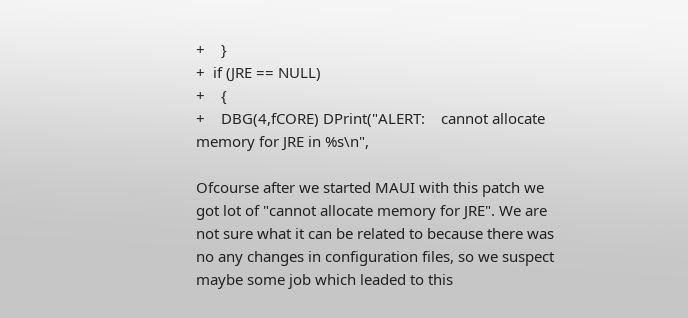+    }
+  if (JRE == NULL)
+    {
+    DBG(4,fCORE) DPrint("ALERT:    cannot allocate memory for JRE in %s\n",

Ofcourse after we started MAUI with this patch we got lot of "cannot allocate memory for JRE". We are not sure what it can be related to because there was no any changes in configuration files, so we suspect maybe some job which leaded to this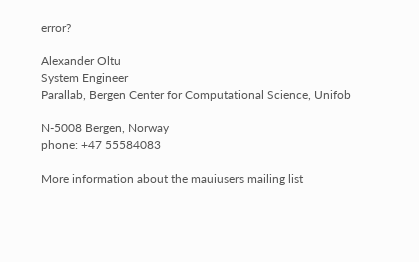error?

Alexander Oltu
System Engineer
Parallab, Bergen Center for Computational Science, Unifob

N-5008 Bergen, Norway
phone: +47 55584083

More information about the mauiusers mailing list